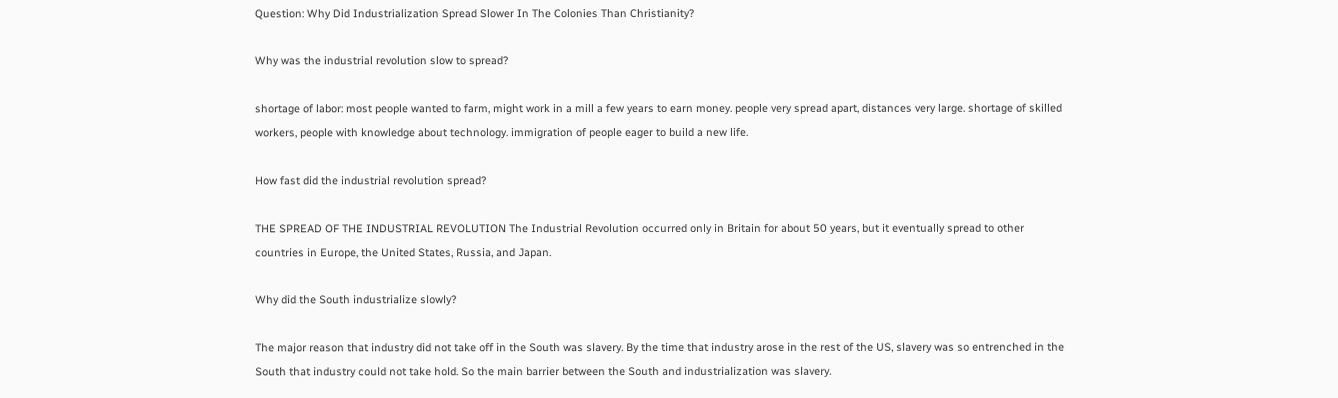Question: Why Did Industrialization Spread Slower In The Colonies Than Christianity?

Why was the industrial revolution slow to spread?

shortage of labor: most people wanted to farm, might work in a mill a few years to earn money. people very spread apart, distances very large. shortage of skilled workers, people with knowledge about technology. immigration of people eager to build a new life.

How fast did the industrial revolution spread?

THE SPREAD OF THE INDUSTRIAL REVOLUTION The Industrial Revolution occurred only in Britain for about 50 years, but it eventually spread to other countries in Europe, the United States, Russia, and Japan.

Why did the South industrialize slowly?

The major reason that industry did not take off in the South was slavery. By the time that industry arose in the rest of the US, slavery was so entrenched in the South that industry could not take hold. So the main barrier between the South and industrialization was slavery.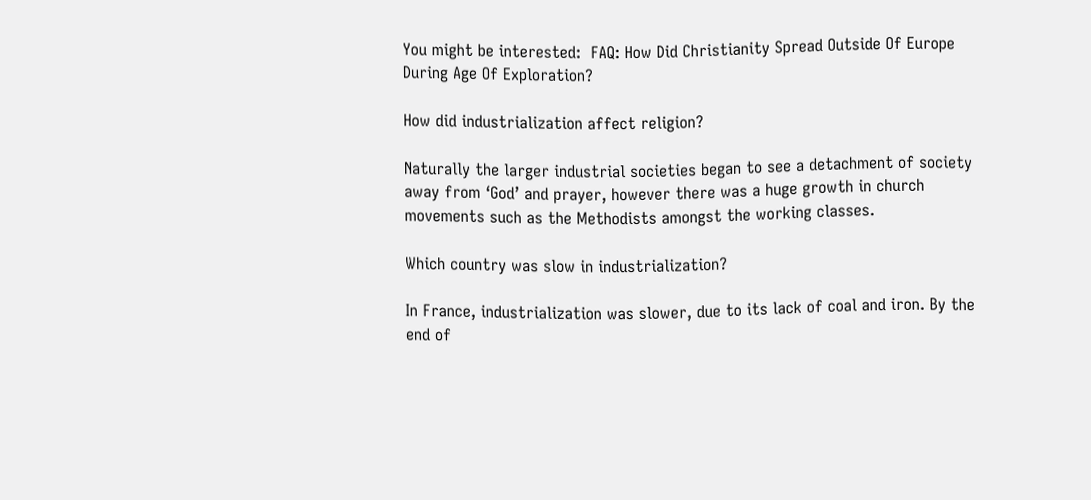You might be interested:  FAQ: How Did Christianity Spread Outside Of Europe During Age Of Exploration?

How did industrialization affect religion?

Naturally the larger industrial societies began to see a detachment of society away from ‘God’ and prayer, however there was a huge growth in church movements such as the Methodists amongst the working classes.

Which country was slow in industrialization?

In France, industrialization was slower, due to its lack of coal and iron. By the end of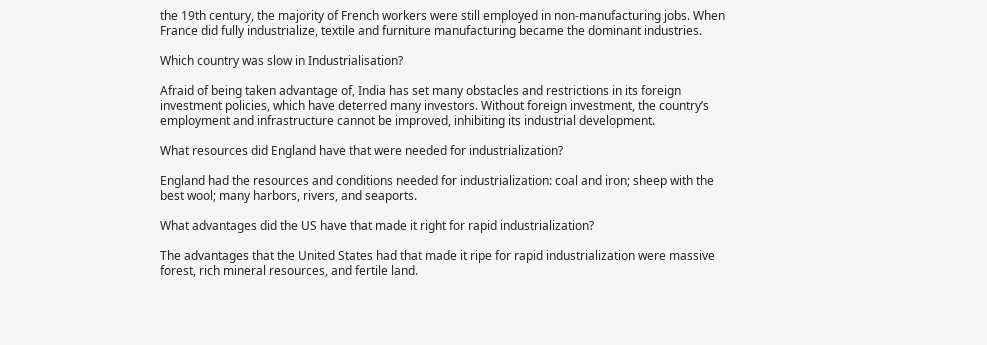the 19th century, the majority of French workers were still employed in non-manufacturing jobs. When France did fully industrialize, textile and furniture manufacturing became the dominant industries.

Which country was slow in Industrialisation?

Afraid of being taken advantage of, India has set many obstacles and restrictions in its foreign investment policies, which have deterred many investors. Without foreign investment, the country’s employment and infrastructure cannot be improved, inhibiting its industrial development.

What resources did England have that were needed for industrialization?

England had the resources and conditions needed for industrialization: coal and iron; sheep with the best wool; many harbors, rivers, and seaports.

What advantages did the US have that made it right for rapid industrialization?

The advantages that the United States had that made it ripe for rapid industrialization were massive forest, rich mineral resources, and fertile land.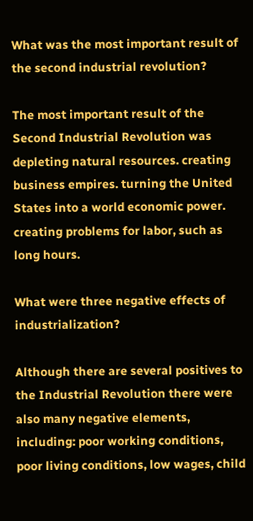What was the most important result of the second industrial revolution?

The most important result of the Second Industrial Revolution was depleting natural resources. creating business empires. turning the United States into a world economic power. creating problems for labor, such as long hours.

What were three negative effects of industrialization?

Although there are several positives to the Industrial Revolution there were also many negative elements, including: poor working conditions, poor living conditions, low wages, child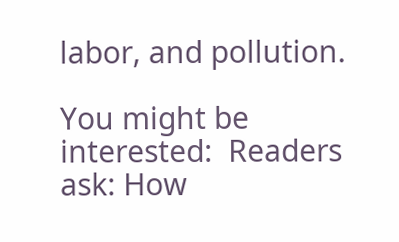labor, and pollution.

You might be interested:  Readers ask: How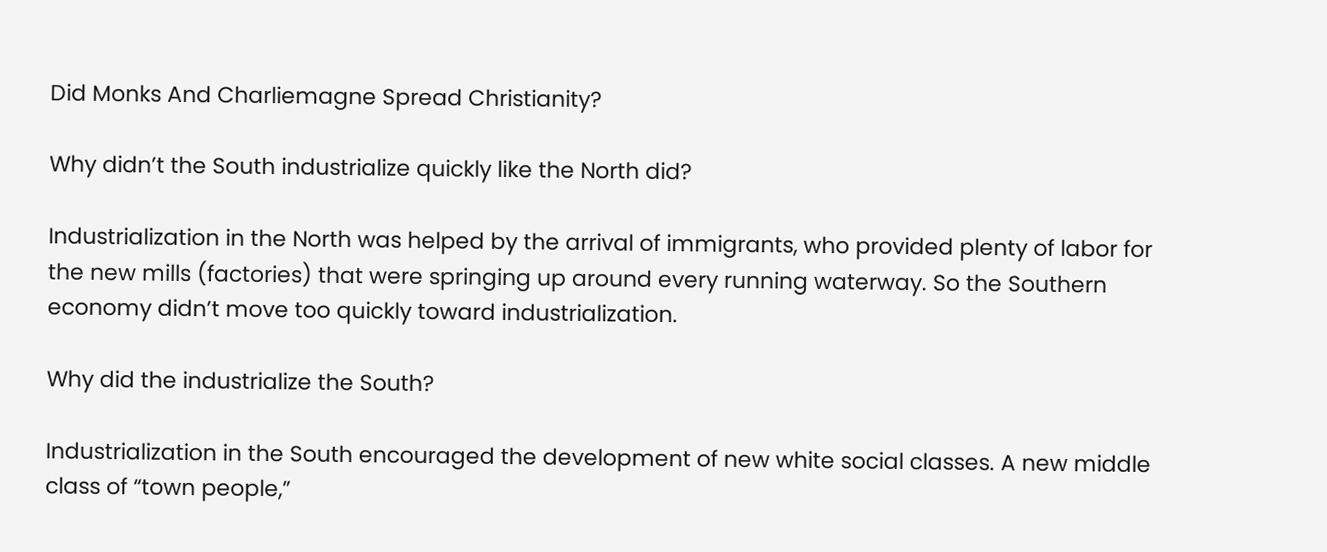Did Monks And Charliemagne Spread Christianity?

Why didn’t the South industrialize quickly like the North did?

Industrialization in the North was helped by the arrival of immigrants, who provided plenty of labor for the new mills (factories) that were springing up around every running waterway. So the Southern economy didn’t move too quickly toward industrialization.

Why did the industrialize the South?

Industrialization in the South encouraged the development of new white social classes. A new middle class of “town people,”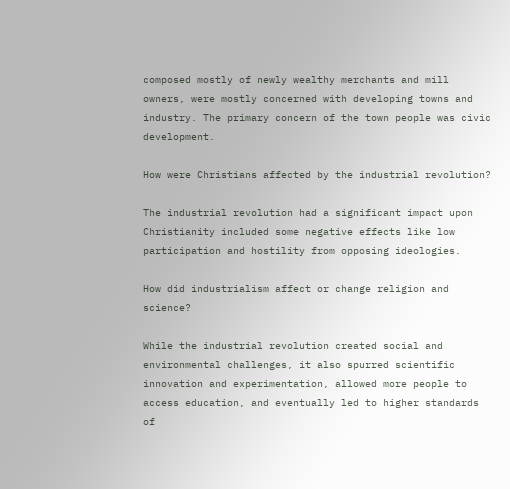composed mostly of newly wealthy merchants and mill owners, were mostly concerned with developing towns and industry. The primary concern of the town people was civic development.

How were Christians affected by the industrial revolution?

The industrial revolution had a significant impact upon Christianity included some negative effects like low participation and hostility from opposing ideologies.

How did industrialism affect or change religion and science?

While the industrial revolution created social and environmental challenges, it also spurred scientific innovation and experimentation, allowed more people to access education, and eventually led to higher standards of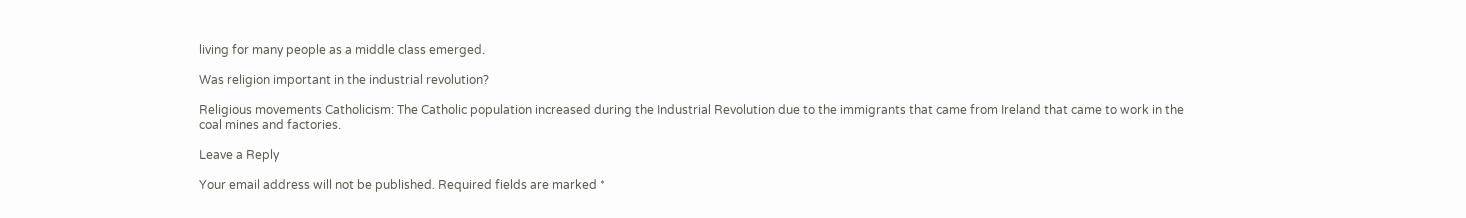living for many people as a middle class emerged.

Was religion important in the industrial revolution?

Religious movements Catholicism: The Catholic population increased during the Industrial Revolution due to the immigrants that came from Ireland that came to work in the coal mines and factories.

Leave a Reply

Your email address will not be published. Required fields are marked *